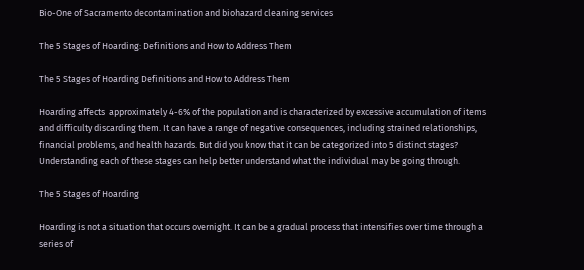Bio-One of Sacramento decontamination and biohazard cleaning services

The 5 Stages of Hoarding: Definitions and How to Address Them

The 5 Stages of Hoarding Definitions and How to Address Them

Hoarding affects  approximately 4-6% of the population and is characterized by excessive accumulation of items and difficulty discarding them. It can have a range of negative consequences, including strained relationships, financial problems, and health hazards. But did you know that it can be categorized into 5 distinct stages? Understanding each of these stages can help better understand what the individual may be going through.

The 5 Stages of Hoarding

Hoarding is not a situation that occurs overnight. It can be a gradual process that intensifies over time through a series of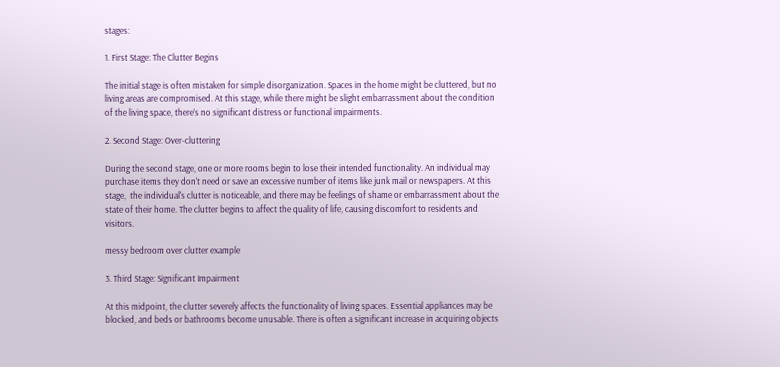stages:

1. First Stage: The Clutter Begins

The initial stage is often mistaken for simple disorganization. Spaces in the home might be cluttered, but no living areas are compromised. At this stage, while there might be slight embarrassment about the condition of the living space, there’s no significant distress or functional impairments.

2. Second Stage: Over-cluttering

During the second stage, one or more rooms begin to lose their intended functionality. An individual may purchase items they don't need or save an excessive number of items like junk mail or newspapers. At this stage,  the individual's clutter is noticeable, and there may be feelings of shame or embarrassment about the state of their home. The clutter begins to affect the quality of life, causing discomfort to residents and visitors.

messy bedroom over clutter example

3. Third Stage: Significant Impairment

At this midpoint, the clutter severely affects the functionality of living spaces. Essential appliances may be blocked, and beds or bathrooms become unusable. There is often a significant increase in acquiring objects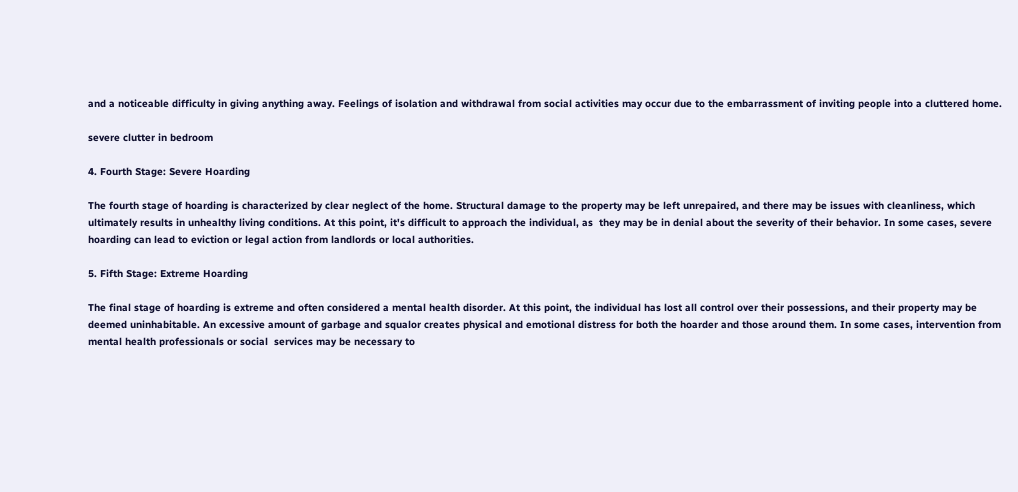and a noticeable difficulty in giving anything away. Feelings of isolation and withdrawal from social activities may occur due to the embarrassment of inviting people into a cluttered home.

severe clutter in bedroom

4. Fourth Stage: Severe Hoarding

The fourth stage of hoarding is characterized by clear neglect of the home. Structural damage to the property may be left unrepaired, and there may be issues with cleanliness, which ultimately results in unhealthy living conditions. At this point, it's difficult to approach the individual, as  they may be in denial about the severity of their behavior. In some cases, severe hoarding can lead to eviction or legal action from landlords or local authorities.

5. Fifth Stage: Extreme Hoarding

The final stage of hoarding is extreme and often considered a mental health disorder. At this point, the individual has lost all control over their possessions, and their property may be deemed uninhabitable. An excessive amount of garbage and squalor creates physical and emotional distress for both the hoarder and those around them. In some cases, intervention from mental health professionals or social  services may be necessary to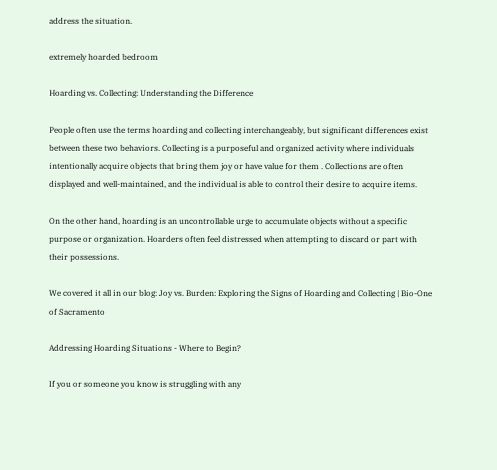address the situation.

extremely hoarded bedroom

Hoarding vs. Collecting: Understanding the Difference

People often use the terms hoarding and collecting interchangeably, but significant differences exist between these two behaviors. Collecting is a purposeful and organized activity where individuals intentionally acquire objects that bring them joy or have value for them . Collections are often displayed and well-maintained, and the individual is able to control their desire to acquire items.

On the other hand, hoarding is an uncontrollable urge to accumulate objects without a specific purpose or organization. Hoarders often feel distressed when attempting to discard or part with their possessions.

We covered it all in our blog: Joy vs. Burden: Exploring the Signs of Hoarding and Collecting | Bio-One of Sacramento

Addressing Hoarding Situations - Where to Begin?

If you or someone you know is struggling with any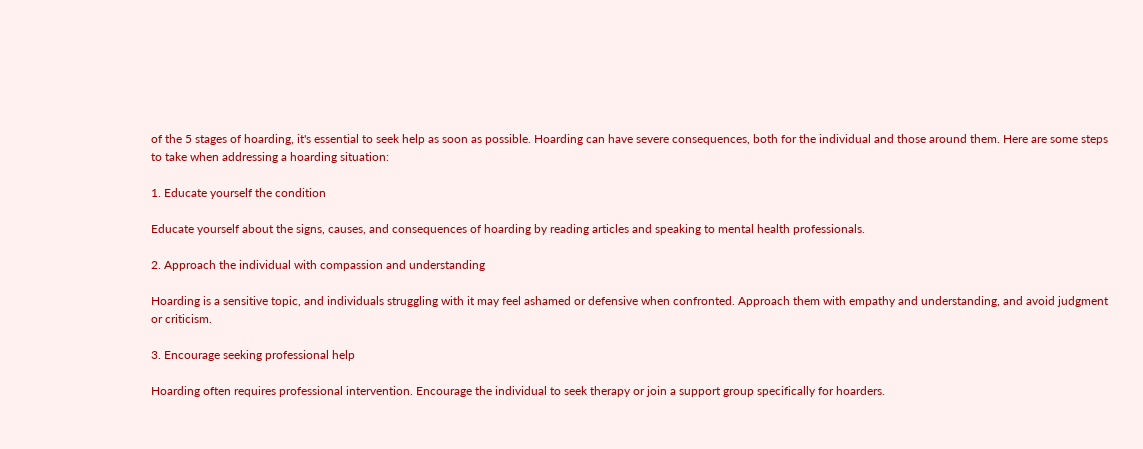of the 5 stages of hoarding, it's essential to seek help as soon as possible. Hoarding can have severe consequences, both for the individual and those around them. Here are some steps to take when addressing a hoarding situation:

1. Educate yourself the condition

Educate yourself about the signs, causes, and consequences of hoarding by reading articles and speaking to mental health professionals.

2. Approach the individual with compassion and understanding

Hoarding is a sensitive topic, and individuals struggling with it may feel ashamed or defensive when confronted. Approach them with empathy and understanding, and avoid judgment or criticism.

3. Encourage seeking professional help

Hoarding often requires professional intervention. Encourage the individual to seek therapy or join a support group specifically for hoarders.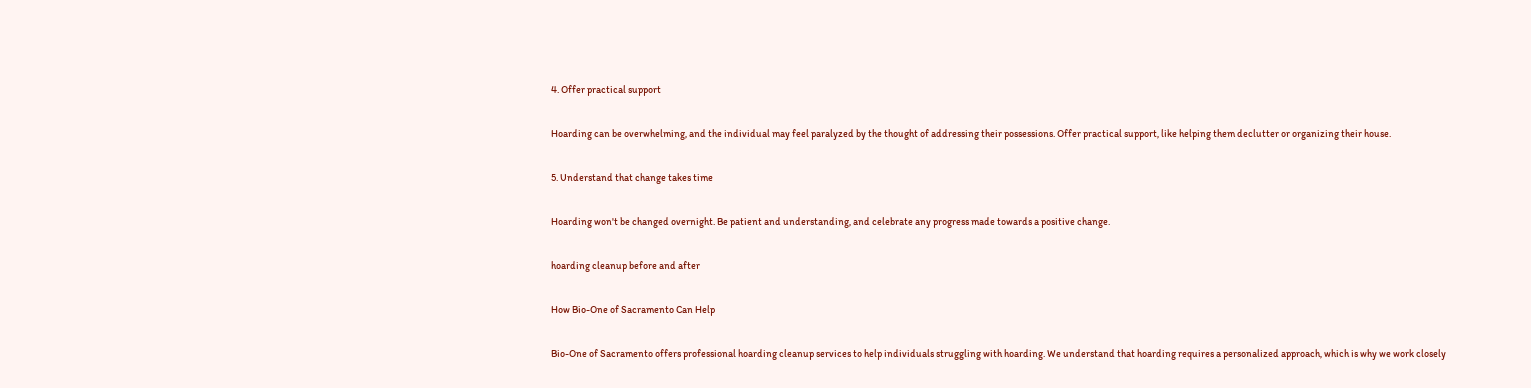4. Offer practical support

Hoarding can be overwhelming, and the individual may feel paralyzed by the thought of addressing their possessions. Offer practical support, like helping them declutter or organizing their house.

5. Understand that change takes time

Hoarding won't be changed overnight. Be patient and understanding, and celebrate any progress made towards a positive change.

hoarding cleanup before and after

How Bio-One of Sacramento Can Help

Bio-One of Sacramento offers professional hoarding cleanup services to help individuals struggling with hoarding. We understand that hoarding requires a personalized approach, which is why we work closely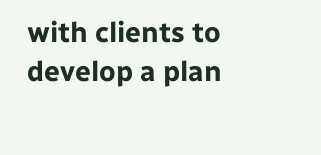with clients to develop a plan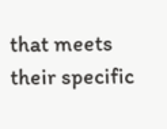that meets their specific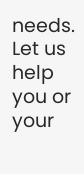needs. Let us help you or your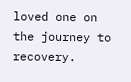loved one on the journey to recovery.